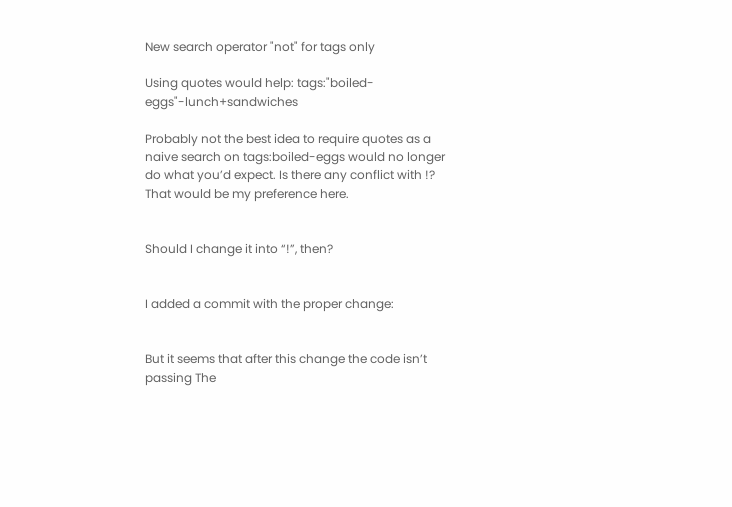New search operator "not" for tags only

Using quotes would help: tags:"boiled-eggs"-lunch+sandwiches

Probably not the best idea to require quotes as a naive search on tags:boiled-eggs would no longer do what you’d expect. Is there any conflict with !? That would be my preference here.


Should I change it into “!”, then?


I added a commit with the proper change:


But it seems that after this change the code isn’t passing The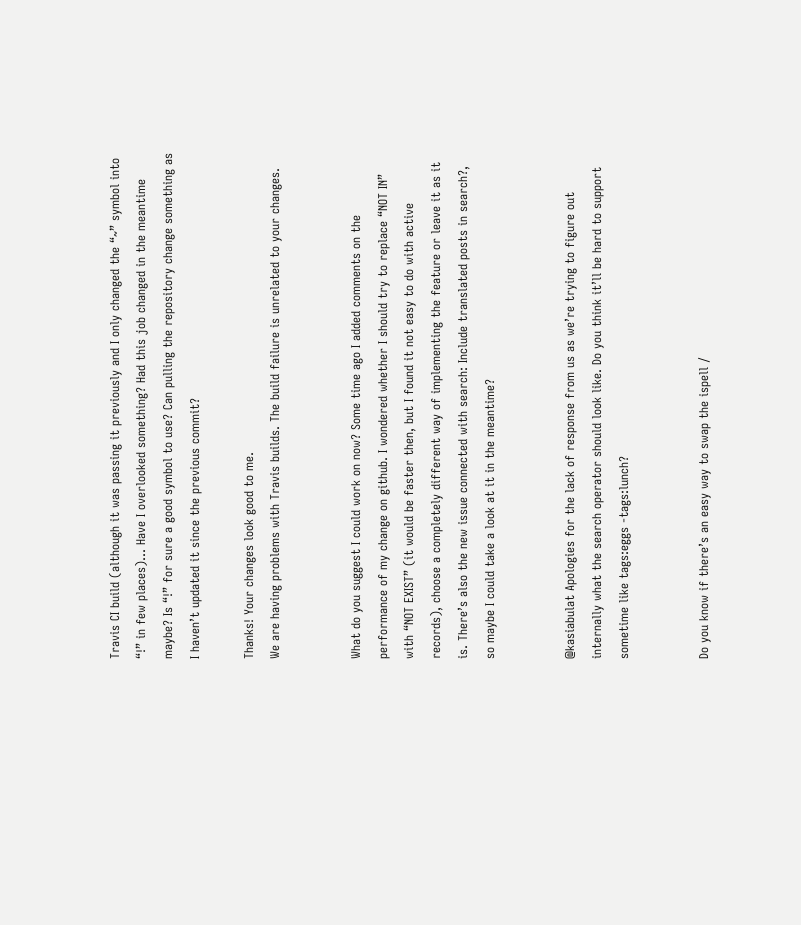Travis CI build (although it was passing it previously and I only changed the “~” symbol into “!” in few places)… Have I overlooked something? Had this job changed in the meantime maybe? Is “!” for sure a good symbol to use? Can pulling the repository change something as I haven’t updated it since the previous commit?

Thanks! Your changes look good to me.
We are having problems with Travis builds. The build failure is unrelated to your changes.


What do you suggest I could work on now? Some time ago I added comments on the performance of my change on github. I wondered whether I should try to replace “NOT IN” with “NOT EXIST” (it would be faster then, but I found it not easy to do with active records), choose a completely different way of implementing the feature or leave it as it is. There’s also the new issue connected with search: Include translated posts in search?, so maybe I could take a look at it in the meantime?


@kasiabulat Apologies for the lack of response from us as we’re trying to figure out internally what the search operator should look like. Do you think it’ll be hard to support sometime like tags:eggs -tags:lunch?


Do you know if there’s an easy way to swap the ispell /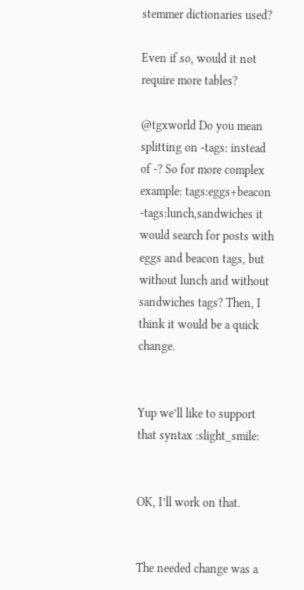stemmer dictionaries used?

Even if so, would it not require more tables?

@tgxworld Do you mean splitting on -tags: instead of -? So for more complex example: tags:eggs+beacon -tags:lunch,sandwiches it would search for posts with eggs and beacon tags, but without lunch and without sandwiches tags? Then, I think it would be a quick change.


Yup we’ll like to support that syntax :slight_smile:


OK, I’ll work on that.


The needed change was a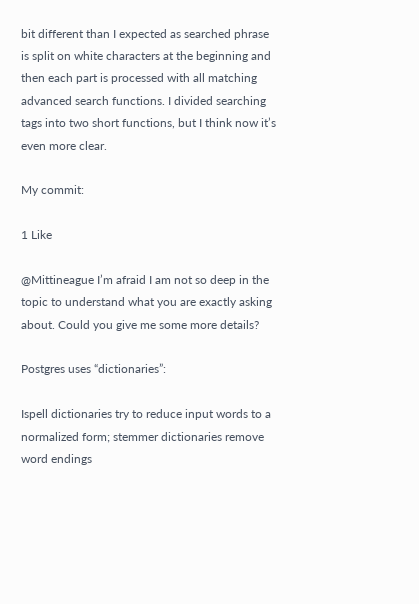bit different than I expected as searched phrase is split on white characters at the beginning and then each part is processed with all matching advanced search functions. I divided searching tags into two short functions, but I think now it’s even more clear.

My commit:

1 Like

@Mittineague I’m afraid I am not so deep in the topic to understand what you are exactly asking about. Could you give me some more details?

Postgres uses “dictionaries”:

Ispell dictionaries try to reduce input words to a normalized form; stemmer dictionaries remove word endings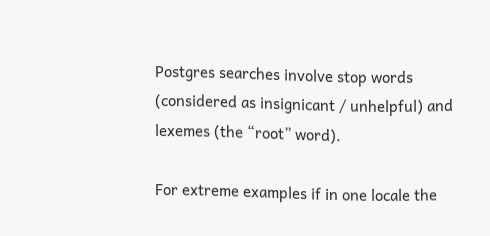Postgres searches involve stop words (considered as insignicant / unhelpful) and lexemes (the “root” word).

For extreme examples if in one locale the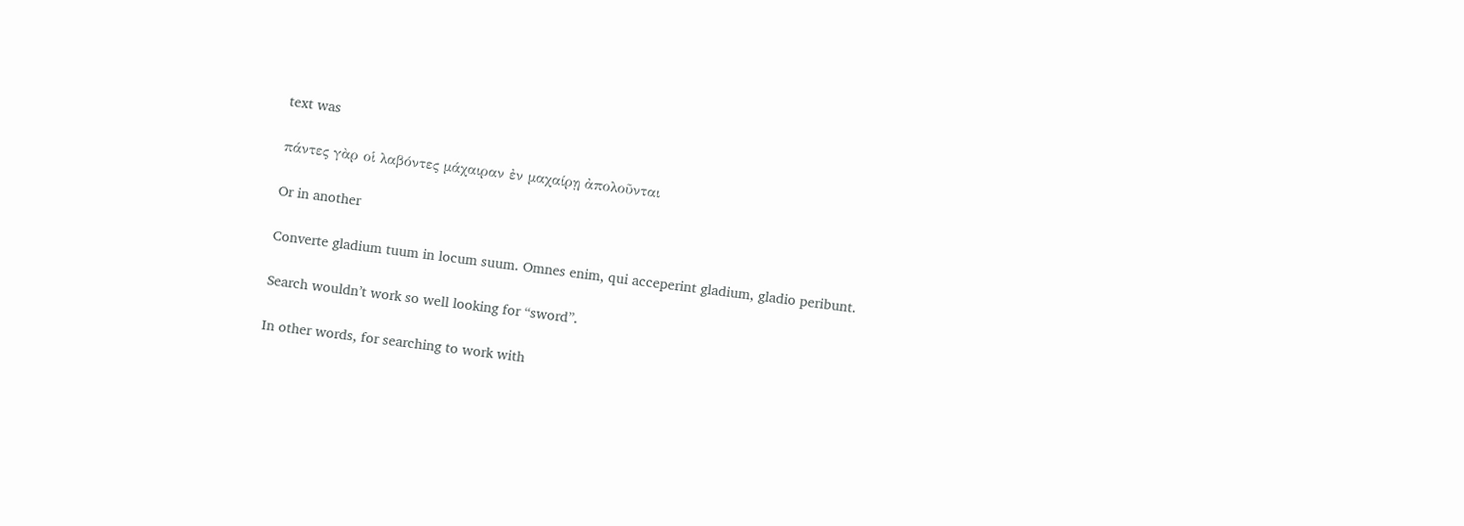text was

πάντες γὰρ οἱ λαβόντες μάχαιραν ἐν μαχαίρῃ ἀπολοῦνται

Or in another

Converte gladium tuum in locum suum. Omnes enim, qui acceperint gladium, gladio peribunt.

Search wouldn’t work so well looking for “sword”.

In other words, for searching to work with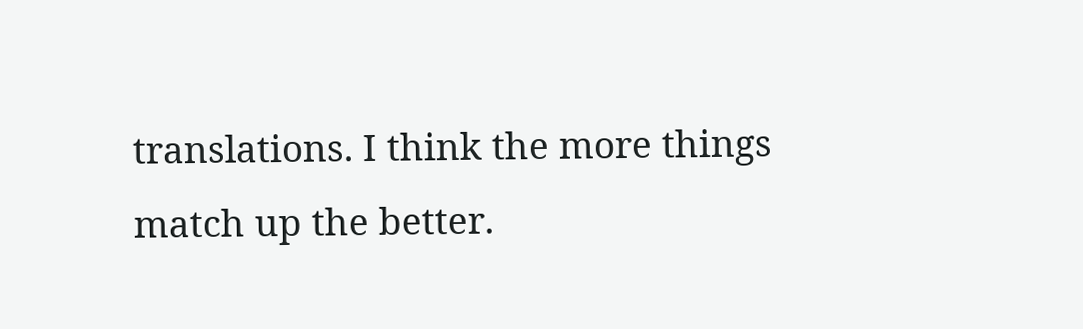translations. I think the more things match up the better.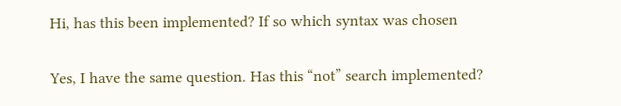Hi, has this been implemented? If so which syntax was chosen

Yes, I have the same question. Has this “not” search implemented?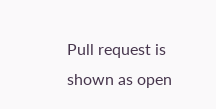Pull request is shown as open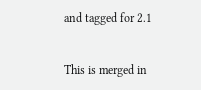and tagged for 2.1


This is merged in